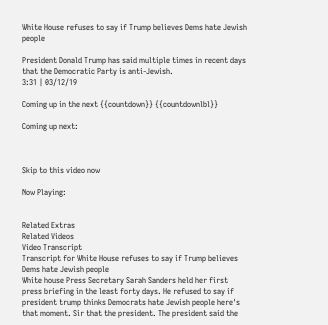White House refuses to say if Trump believes Dems hate Jewish people

President Donald Trump has said multiple times in recent days that the Democratic Party is anti-Jewish.
3:31 | 03/12/19

Coming up in the next {{countdown}} {{countdownlbl}}

Coming up next:



Skip to this video now

Now Playing:


Related Extras
Related Videos
Video Transcript
Transcript for White House refuses to say if Trump believes Dems hate Jewish people
White house Press Secretary Sarah Sanders held her first press briefing in the least forty days. He refused to say if president trump thinks Democrats hate Jewish people here's that moment. Sir that the president. The president said the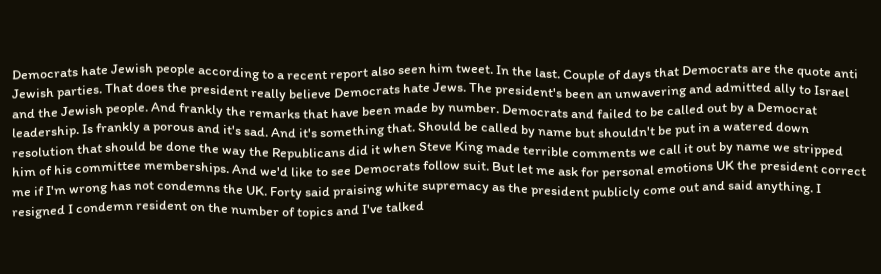Democrats hate Jewish people according to a recent report also seen him tweet. In the last. Couple of days that Democrats are the quote anti Jewish parties. That does the president really believe Democrats hate Jews. The president's been an unwavering and admitted ally to Israel and the Jewish people. And frankly the remarks that have been made by number. Democrats and failed to be called out by a Democrat leadership. Is frankly a porous and it's sad. And it's something that. Should be called by name but shouldn't be put in a watered down resolution that should be done the way the Republicans did it when Steve King made terrible comments we call it out by name we stripped him of his committee memberships. And we'd like to see Democrats follow suit. But let me ask for personal emotions UK the president correct me if I'm wrong has not condemns the UK. Forty said praising white supremacy as the president publicly come out and said anything. I resigned I condemn resident on the number of topics and I've talked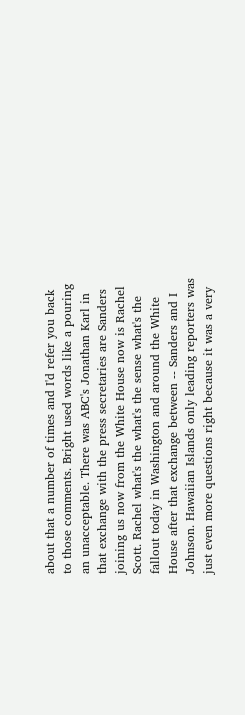about that a number of times and I'd refer you back to those comments. Bright used words like a pouring an unacceptable. There was ABC's Jonathan Karl in that exchange with the press secretaries are Sanders joining us now from the White House now is Rachel Scott. Rachel what's the what's the sense what's the fallout today in Washington and around the White House after that exchange between -- Sanders and I Johnson. Hawaiian Islands only leading reporters was just even more questions right because it was a very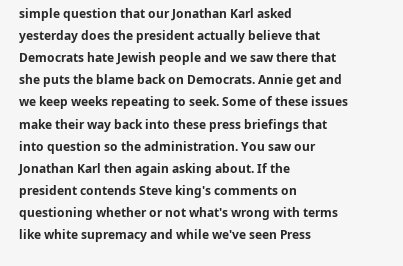simple question that our Jonathan Karl asked yesterday does the president actually believe that Democrats hate Jewish people and we saw there that she puts the blame back on Democrats. Annie get and we keep weeks repeating to seek. Some of these issues make their way back into these press briefings that into question so the administration. You saw our Jonathan Karl then again asking about. If the president contends Steve king's comments on questioning whether or not what's wrong with terms like white supremacy and while we've seen Press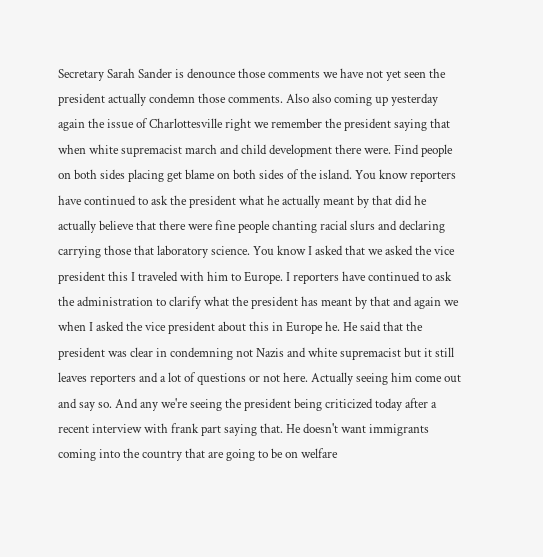Secretary Sarah Sander is denounce those comments we have not yet seen the president actually condemn those comments. Also also coming up yesterday again the issue of Charlottesville right we remember the president saying that when white supremacist march and child development there were. Find people on both sides placing get blame on both sides of the island. You know reporters have continued to ask the president what he actually meant by that did he actually believe that there were fine people chanting racial slurs and declaring carrying those that laboratory science. You know I asked that we asked the vice president this I traveled with him to Europe. I reporters have continued to ask the administration to clarify what the president has meant by that and again we when I asked the vice president about this in Europe he. He said that the president was clear in condemning not Nazis and white supremacist but it still leaves reporters and a lot of questions or not here. Actually seeing him come out and say so. And any we're seeing the president being criticized today after a recent interview with frank part saying that. He doesn't want immigrants coming into the country that are going to be on welfare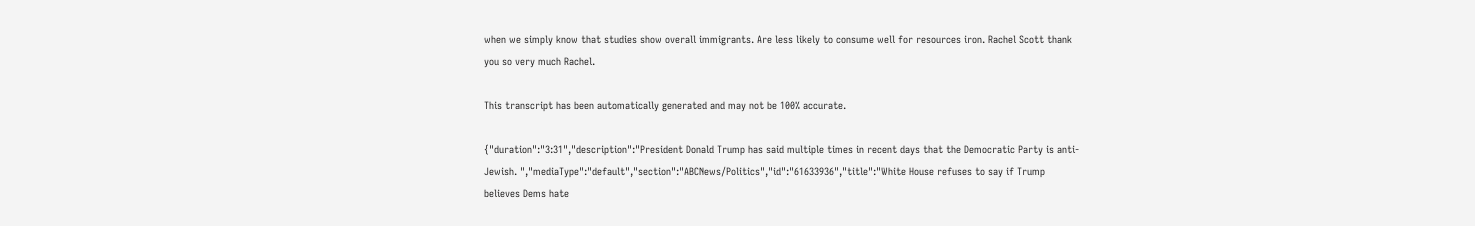when we simply know that studies show overall immigrants. Are less likely to consume well for resources iron. Rachel Scott thank you so very much Rachel.

This transcript has been automatically generated and may not be 100% accurate.

{"duration":"3:31","description":"President Donald Trump has said multiple times in recent days that the Democratic Party is anti-Jewish. ","mediaType":"default","section":"ABCNews/Politics","id":"61633936","title":"White House refuses to say if Trump believes Dems hate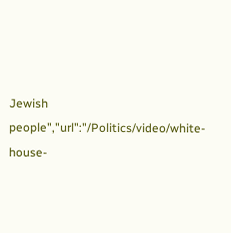Jewish people","url":"/Politics/video/white-house-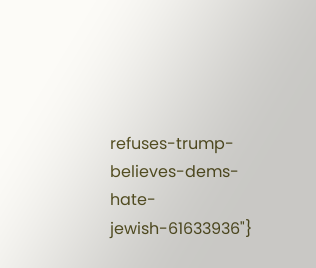refuses-trump-believes-dems-hate-jewish-61633936"}